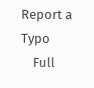Report a Typo
    Full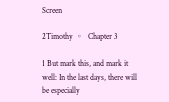Screen

2Timothy  ◦   Chapter 3

1 But mark this, and mark it well: In the last days, there will be especially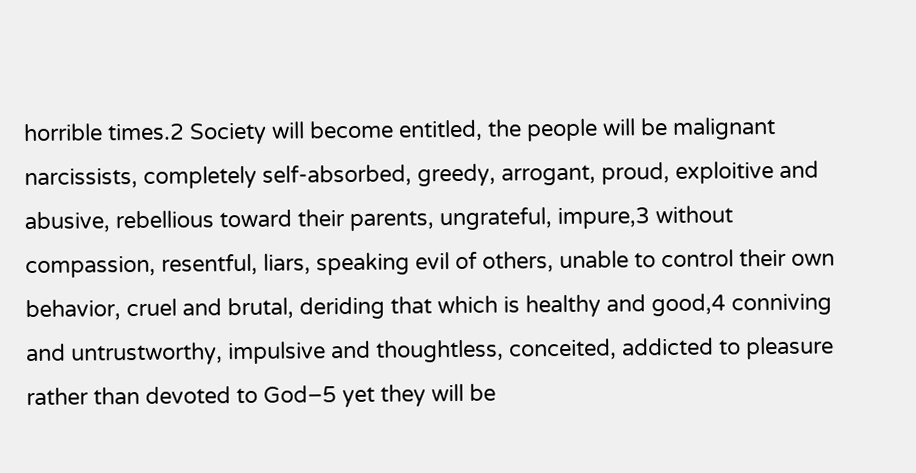horrible times.2 Society will become entitled, the people will be malignant narcissists, completely self-absorbed, greedy, arrogant, proud, exploitive and abusive, rebellious toward their parents, ungrateful, impure,3 without compassion, resentful, liars, speaking evil of others, unable to control their own behavior, cruel and brutal, deriding that which is healthy and good,4 conniving and untrustworthy, impulsive and thoughtless, conceited, addicted to pleasure rather than devoted to God–5 yet they will be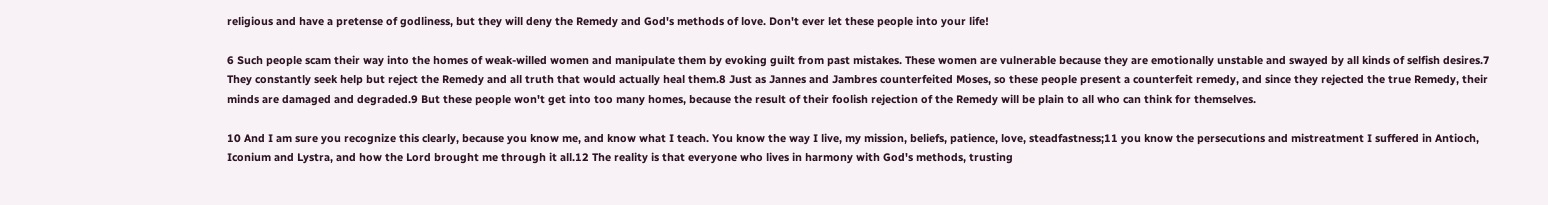religious and have a pretense of godliness, but they will deny the Remedy and God's methods of love. Don't ever let these people into your life!

6 Such people scam their way into the homes of weak-willed women and manipulate them by evoking guilt from past mistakes. These women are vulnerable because they are emotionally unstable and swayed by all kinds of selfish desires.7 They constantly seek help but reject the Remedy and all truth that would actually heal them.8 Just as Jannes and Jambres counterfeited Moses, so these people present a counterfeit remedy, and since they rejected the true Remedy, their minds are damaged and degraded.9 But these people won't get into too many homes, because the result of their foolish rejection of the Remedy will be plain to all who can think for themselves.

10 And I am sure you recognize this clearly, because you know me, and know what I teach. You know the way I live, my mission, beliefs, patience, love, steadfastness;11 you know the persecutions and mistreatment I suffered in Antioch, Iconium and Lystra, and how the Lord brought me through it all.12 The reality is that everyone who lives in harmony with God's methods, trusting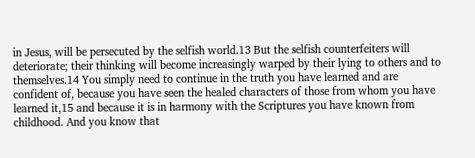in Jesus, will be persecuted by the selfish world.13 But the selfish counterfeiters will deteriorate; their thinking will become increasingly warped by their lying to others and to themselves.14 You simply need to continue in the truth you have learned and are confident of, because you have seen the healed characters of those from whom you have learned it,15 and because it is in harmony with the Scriptures you have known from childhood. And you know that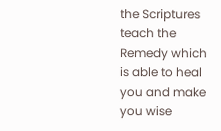the Scriptures teach the Remedy which is able to heal you and make you wise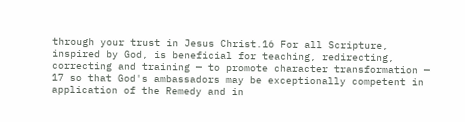through your trust in Jesus Christ.16 For all Scripture, inspired by God, is beneficial for teaching, redirecting, correcting and training — to promote character transformation — 17 so that God's ambassadors may be exceptionally competent in application of the Remedy and in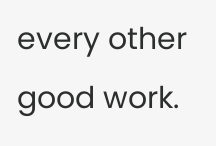every other good work.